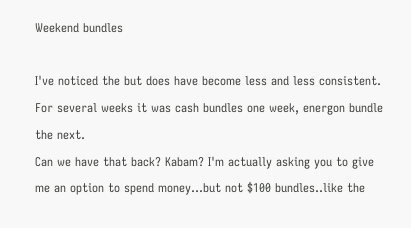Weekend bundles

I've noticed the but does have become less and less consistent. For several weeks it was cash bundles one week, energon bundle the next.
Can we have that back? Kabam? I'm actually asking you to give me an option to spend money...but not $100 bundles..like the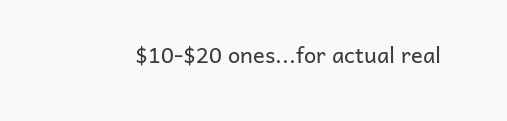$10-$20 ones...for actual real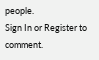people.
Sign In or Register to comment.